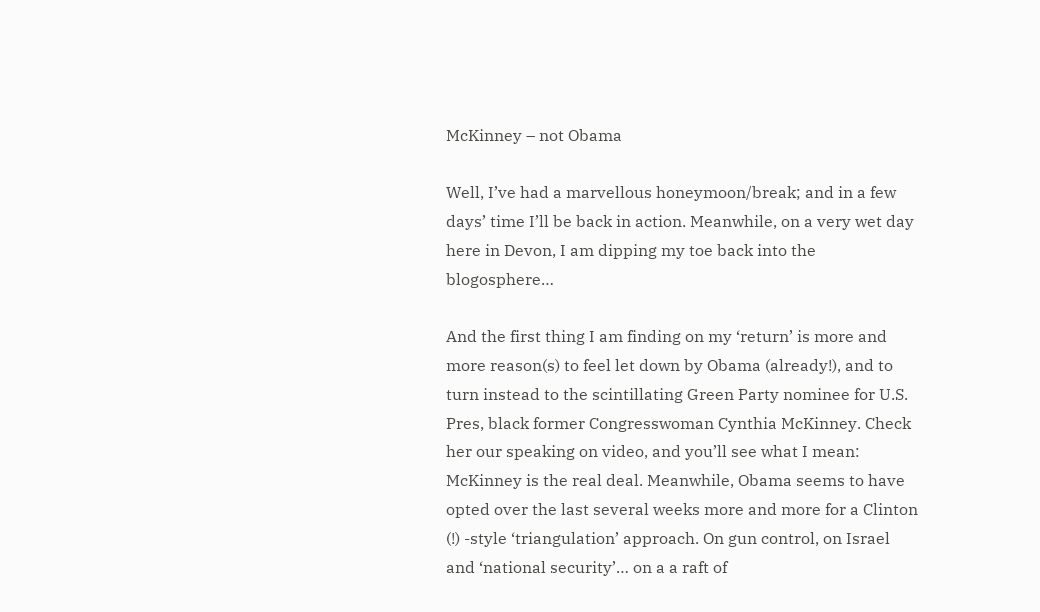McKinney – not Obama

Well, I’ve had a marvellous honeymoon/break; and in a few days’ time I’ll be back in action. Meanwhile, on a very wet day here in Devon, I am dipping my toe back into the blogosphere…

And the first thing I am finding on my ‘return’ is more and more reason(s) to feel let down by Obama (already!), and to turn instead to the scintillating Green Party nominee for U.S. Pres, black former Congresswoman Cynthia McKinney. Check her our speaking on video, and you’ll see what I mean:
McKinney is the real deal. Meanwhile, Obama seems to have opted over the last several weeks more and more for a Clinton (!) -style ‘triangulation’ approach. On gun control, on Israel and ‘national security’… on a a raft of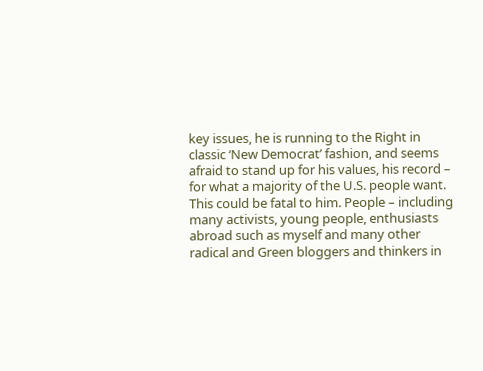key issues, he is running to the Right in classic ‘New Democrat’ fashion, and seems afraid to stand up for his values, his record – for what a majority of the U.S. people want.
This could be fatal to him. People – including many activists, young people, enthusiasts abroad such as myself and many other radical and Green bloggers and thinkers in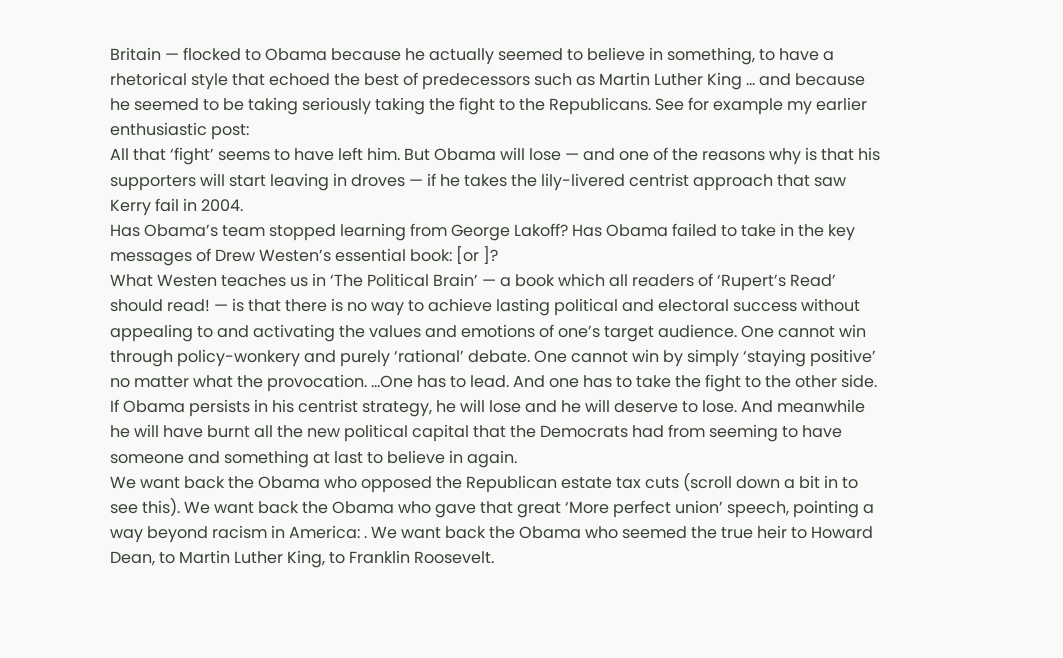Britain — flocked to Obama because he actually seemed to believe in something, to have a rhetorical style that echoed the best of predecessors such as Martin Luther King … and because he seemed to be taking seriously taking the fight to the Republicans. See for example my earlier enthusiastic post:
All that ‘fight’ seems to have left him. But Obama will lose — and one of the reasons why is that his supporters will start leaving in droves — if he takes the lily-livered centrist approach that saw Kerry fail in 2004.
Has Obama’s team stopped learning from George Lakoff? Has Obama failed to take in the key messages of Drew Westen’s essential book: [or ]?
What Westen teaches us in ‘The Political Brain’ — a book which all readers of ‘Rupert’s Read’ should read! — is that there is no way to achieve lasting political and electoral success without appealing to and activating the values and emotions of one’s target audience. One cannot win through policy-wonkery and purely ‘rational’ debate. One cannot win by simply ‘staying positive’ no matter what the provocation. …One has to lead. And one has to take the fight to the other side.
If Obama persists in his centrist strategy, he will lose and he will deserve to lose. And meanwhile he will have burnt all the new political capital that the Democrats had from seeming to have someone and something at last to believe in again.
We want back the Obama who opposed the Republican estate tax cuts (scroll down a bit in to see this). We want back the Obama who gave that great ‘More perfect union’ speech, pointing a way beyond racism in America: . We want back the Obama who seemed the true heir to Howard Dean, to Martin Luther King, to Franklin Roosevelt.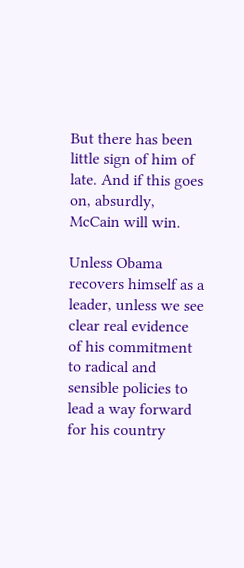But there has been little sign of him of late. And if this goes on, absurdly, McCain will win.

Unless Obama recovers himself as a leader, unless we see clear real evidence of his commitment to radical and sensible policies to lead a way forward for his country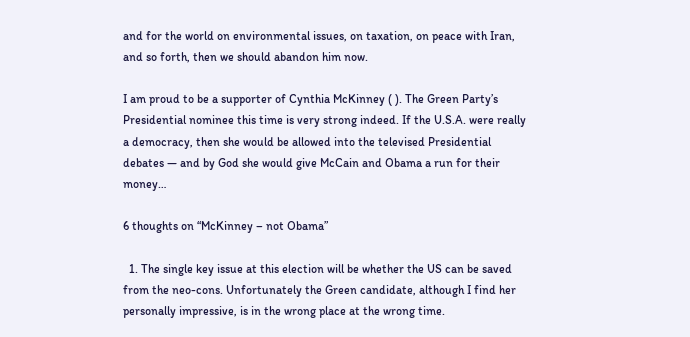and for the world on environmental issues, on taxation, on peace with Iran, and so forth, then we should abandon him now.

I am proud to be a supporter of Cynthia McKinney ( ). The Green Party’s Presidential nominee this time is very strong indeed. If the U.S.A. were really a democracy, then she would be allowed into the televised Presidential debates — and by God she would give McCain and Obama a run for their money…

6 thoughts on “McKinney – not Obama”

  1. The single key issue at this election will be whether the US can be saved from the neo-cons. Unfortunately the Green candidate, although I find her personally impressive, is in the wrong place at the wrong time.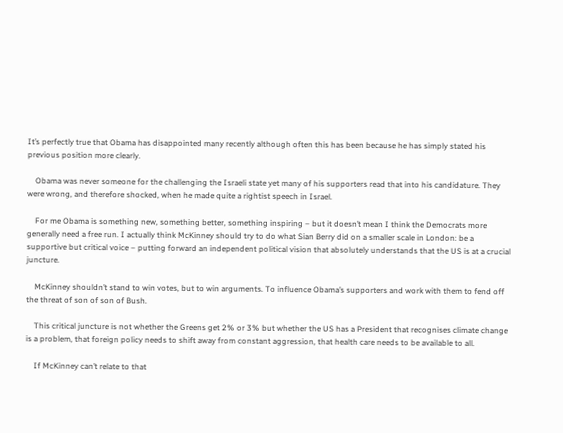It’s perfectly true that Obama has disappointed many recently although often this has been because he has simply stated his previous position more clearly.

    Obama was never someone for the challenging the Israeli state yet many of his supporters read that into his candidature. They were wrong, and therefore shocked, when he made quite a rightist speech in Israel.

    For me Obama is something new, something better, something inspiring – but it doesn’t mean I think the Democrats more generally need a free run. I actually think McKinney should try to do what Sian Berry did on a smaller scale in London: be a supportive but critical voice – putting forward an independent political vision that absolutely understands that the US is at a crucial juncture.

    McKinney shouldn’t stand to win votes, but to win arguments. To influence Obama’s supporters and work with them to fend off the threat of son of son of Bush.

    This critical juncture is not whether the Greens get 2% or 3% but whether the US has a President that recognises climate change is a problem, that foreign policy needs to shift away from constant aggression, that health care needs to be available to all.

    If McKinney can’t relate to that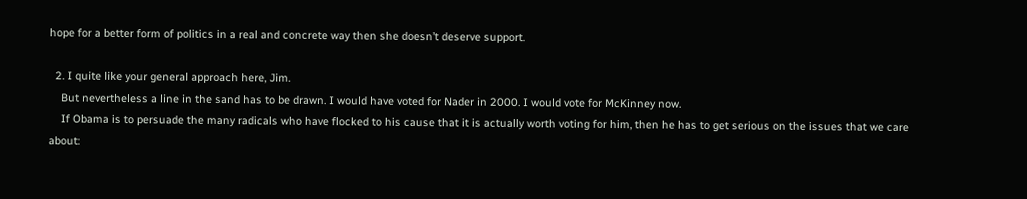hope for a better form of politics in a real and concrete way then she doesn’t deserve support.

  2. I quite like your general approach here, Jim.
    But nevertheless a line in the sand has to be drawn. I would have voted for Nader in 2000. I would vote for McKinney now.
    If Obama is to persuade the many radicals who have flocked to his cause that it is actually worth voting for him, then he has to get serious on the issues that we care about: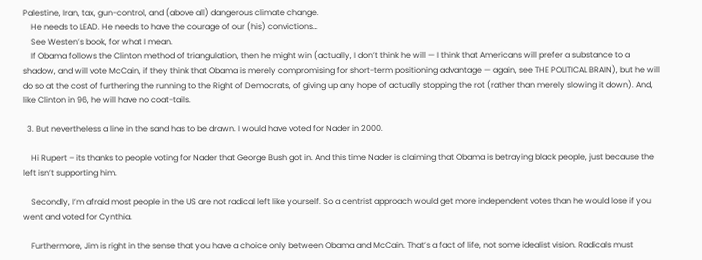Palestine, Iran, tax, gun-control, and (above all) dangerous climate change.
    He needs to LEAD. He needs to have the courage of our (his) convictions…
    See Westen’s book, for what I mean.
    If Obama follows the Clinton method of triangulation, then he might win (actually, I don’t think he will — I think that Americans will prefer a substance to a shadow, and will vote McCain, if they think that Obama is merely compromising for short-term positioning advantage — again, see THE POLITICAL BRAIN), but he will do so at the cost of furthering the running to the Right of Democrats, of giving up any hope of actually stopping the rot (rather than merely slowing it down). And, like Clinton in 96, he will have no coat-tails.

  3. But nevertheless a line in the sand has to be drawn. I would have voted for Nader in 2000.

    Hi Rupert – its thanks to people voting for Nader that George Bush got in. And this time Nader is claiming that Obama is betraying black people, just because the left isn’t supporting him.

    Secondly, I’m afraid most people in the US are not radical left like yourself. So a centrist approach would get more independent votes than he would lose if you went and voted for Cynthia.

    Furthermore, Jim is right in the sense that you have a choice only between Obama and McCain. That’s a fact of life, not some idealist vision. Radicals must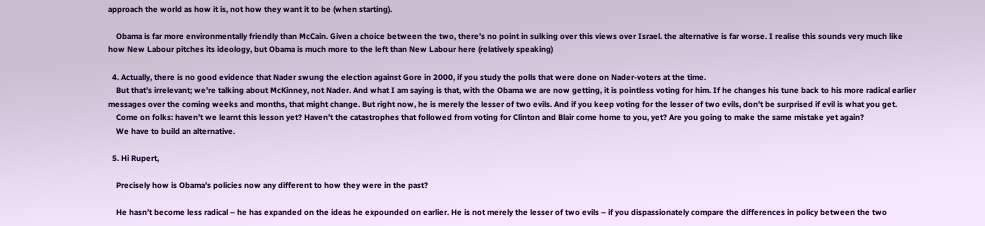approach the world as how it is, not how they want it to be (when starting).

    Obama is far more environmentally friendly than McCain. Given a choice between the two, there’s no point in sulking over this views over Israel. the alternative is far worse. I realise this sounds very much like how New Labour pitches its ideology, but Obama is much more to the left than New Labour here (relatively speaking)

  4. Actually, there is no good evidence that Nader swung the election against Gore in 2000, if you study the polls that were done on Nader-voters at the time.
    But that’s irrelevant; we’re talking about McKinney, not Nader. And what I am saying is that, with the Obama we are now getting, it is pointless voting for him. If he changes his tune back to his more radical earlier messages over the coming weeks and months, that might change. But right now, he is merely the lesser of two evils. And if you keep voting for the lesser of two evils, don’t be surprised if evil is what you get.
    Come on folks: haven’t we learnt this lesson yet? Haven’t the catastrophes that followed from voting for Clinton and Blair come home to you, yet? Are you going to make the same mistake yet again?
    We have to build an alternative.

  5. Hi Rupert,

    Precisely how is Obama’s policies now any different to how they were in the past?

    He hasn’t become less radical – he has expanded on the ideas he expounded on earlier. He is not merely the lesser of two evils – if you dispassionately compare the differences in policy between the two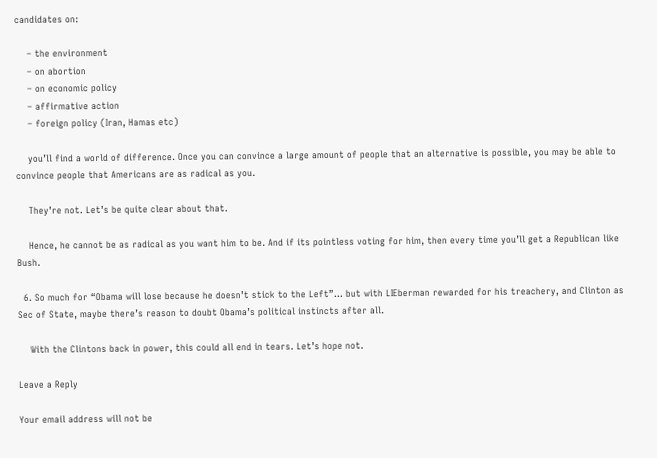candidates on:

    – the environment
    – on abortion
    – on economic policy
    – affirmative action
    – foreign policy (Iran, Hamas etc)

    you’ll find a world of difference. Once you can convince a large amount of people that an alternative is possible, you may be able to convince people that Americans are as radical as you.

    They’re not. Let’s be quite clear about that.

    Hence, he cannot be as radical as you want him to be. And if its pointless voting for him, then every time you’ll get a Republican like Bush.

  6. So much for “Obama will lose because he doesn’t stick to the Left”… but with LIEberman rewarded for his treachery, and Clinton as Sec of State, maybe there’s reason to doubt Obama’s political instincts after all.

    With the Clintons back in power, this could all end in tears. Let’s hope not.

Leave a Reply

Your email address will not be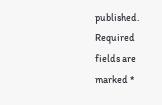published. Required fields are marked *